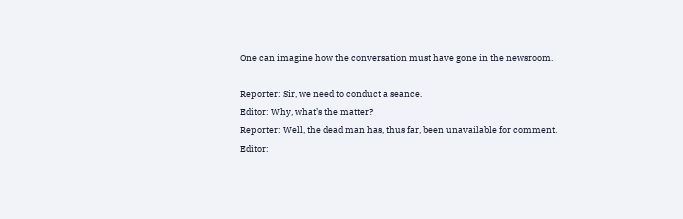One can imagine how the conversation must have gone in the newsroom.

Reporter: Sir, we need to conduct a seance.
Editor: Why, what’s the matter?
Reporter: Well, the dead man has, thus far, been unavailable for comment.
Editor: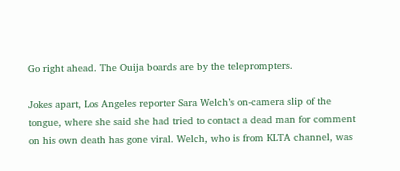Go right ahead. The Ouija boards are by the teleprompters.

Jokes apart, Los Angeles reporter Sara Welch’s on-camera slip of the tongue, where she said she had tried to contact a dead man for comment on his own death has gone viral. Welch, who is from KLTA channel, was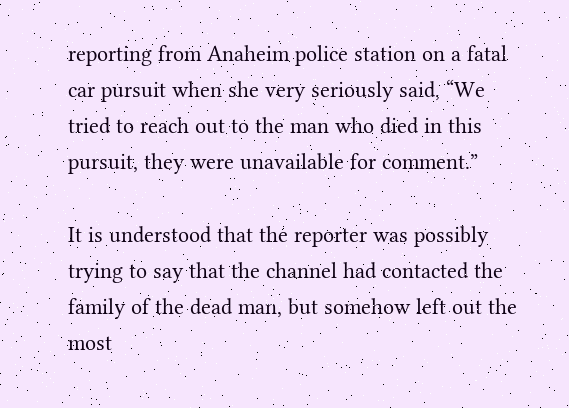reporting from Anaheim police station on a fatal car pursuit when she very seriously said, “We tried to reach out to the man who died in this pursuit, they were unavailable for comment.”

It is understood that the reporter was possibly trying to say that the channel had contacted the family of the dead man, but somehow left out the most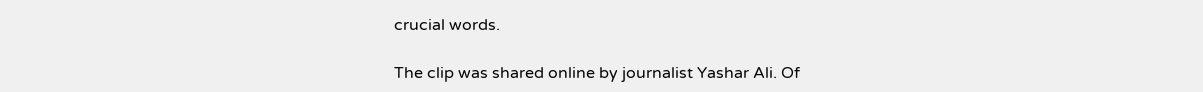crucial words.

The clip was shared online by journalist Yashar Ali. Of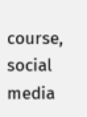course, social media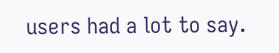users had a lot to say.